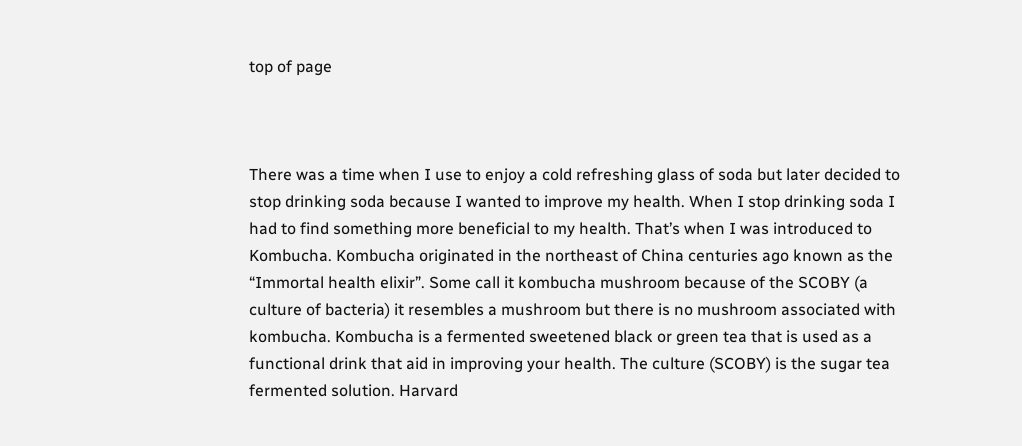top of page



There was a time when I use to enjoy a cold refreshing glass of soda but later decided to stop drinking soda because I wanted to improve my health. When I stop drinking soda I had to find something more beneficial to my health. That’s when I was introduced to Kombucha. Kombucha originated in the northeast of China centuries ago known as the “Immortal health elixir”. Some call it kombucha mushroom because of the SCOBY (a culture of bacteria) it resembles a mushroom but there is no mushroom associated with kombucha. Kombucha is a fermented sweetened black or green tea that is used as a functional drink that aid in improving your health. The culture (SCOBY) is the sugar tea fermented solution. Harvard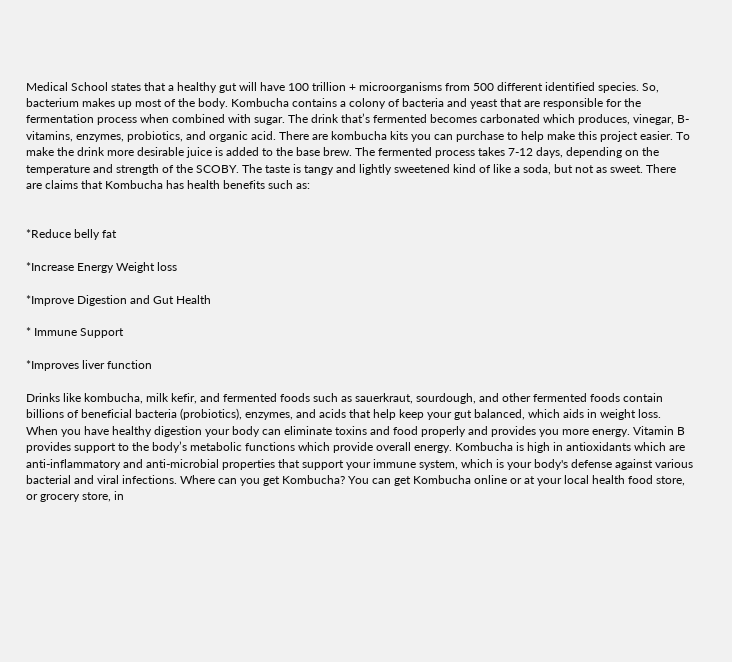Medical School states that a healthy gut will have 100 trillion + microorganisms from 500 different identified species. So, bacterium makes up most of the body. Kombucha contains a colony of bacteria and yeast that are responsible for the fermentation process when combined with sugar. The drink that’s fermented becomes carbonated which produces, vinegar, B-vitamins, enzymes, probiotics, and organic acid. There are kombucha kits you can purchase to help make this project easier. To make the drink more desirable juice is added to the base brew. The fermented process takes 7-12 days, depending on the temperature and strength of the SCOBY. The taste is tangy and lightly sweetened kind of like a soda, but not as sweet. There are claims that Kombucha has health benefits such as:


*Reduce belly fat

*Increase Energy Weight loss

*Improve Digestion and Gut Health

* Immune Support

*Improves liver function

Drinks like kombucha, milk kefir, and fermented foods such as sauerkraut, sourdough, and other fermented foods contain billions of beneficial bacteria (probiotics), enzymes, and acids that help keep your gut balanced, which aids in weight loss. When you have healthy digestion your body can eliminate toxins and food properly and provides you more energy. Vitamin B provides support to the body’s metabolic functions which provide overall energy. Kombucha is high in antioxidants which are anti-inflammatory and anti-microbial properties that support your immune system, which is your body's defense against various bacterial and viral infections. Where can you get Kombucha? You can get Kombucha online or at your local health food store, or grocery store, in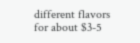different flavors for about $3-5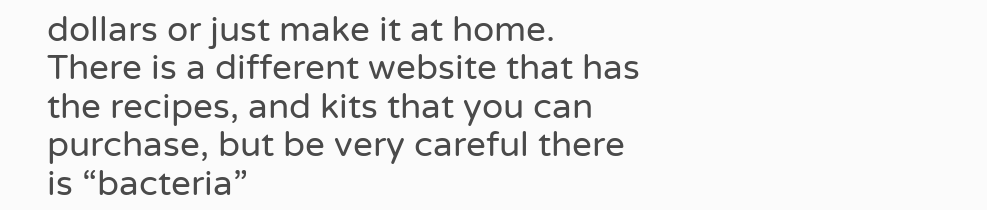dollars or just make it at home. There is a different website that has the recipes, and kits that you can purchase, but be very careful there is “bacteria”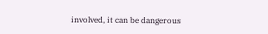involved, it can be dangerous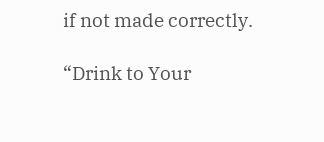if not made correctly.

“Drink to Your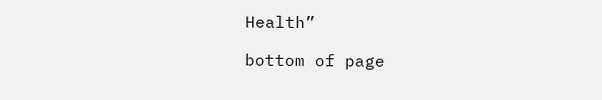Health”

bottom of page